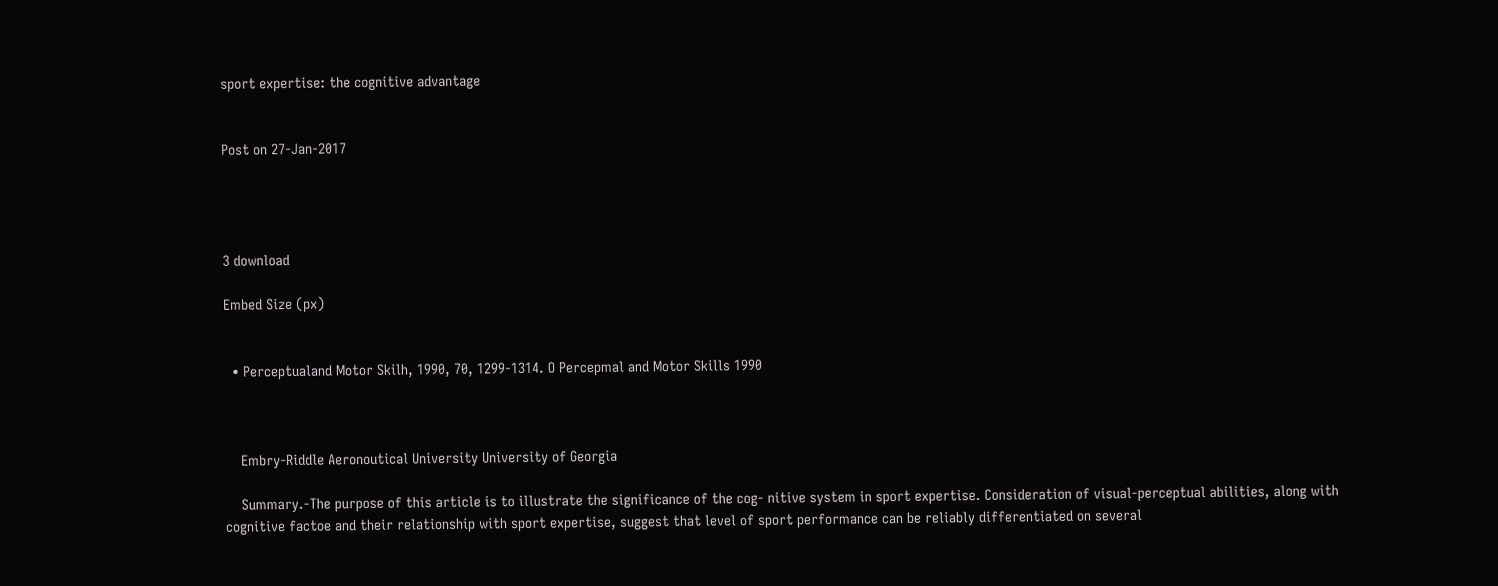sport expertise: the cognitive advantage


Post on 27-Jan-2017




3 download

Embed Size (px)


  • Perceptualand Motor Skilh, 1990, 70, 1299-1314. O Percepmal and Motor Skills 1990



    Embry-Riddle Aeronoutical University University of Georgia

    Summary.-The purpose of this article is to illustrate the significance of the cog- nitive system in sport expertise. Consideration of visual-perceptual abilities, along with cognitive factoe and their relationship with sport expertise, suggest that level of sport performance can be reliably differentiated on several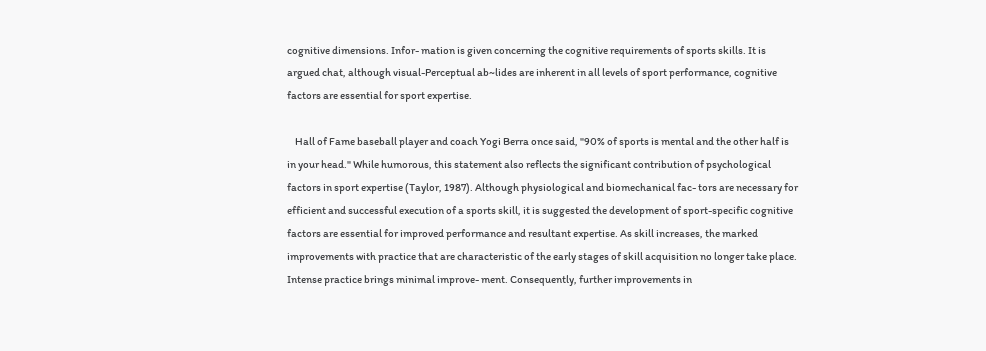cognitive dimensions. Infor- mation is given concerning the cognitive requirements of sports skills. It is argued chat, although visual-Perceptual ab~lides are inherent in all levels of sport performance, cognitive factors are essential for sport expertise.

    Hall of Fame baseball player and coach Yogi Berra once said, "90% of sports is mental and the other half is in your head." While humorous, this statement also reflects the significant contribution of psychological factors in sport expertise (Taylor, 1987). Although physiological and biomechanical fac- tors are necessary for efficient and successful execution of a sports skill, it is suggested the development of sport-specific cognitive factors are essential for improved performance and resultant expertise. As skill increases, the marked improvements with practice that are characteristic of the early stages of skill acquisition no longer take place. Intense practice brings minimal improve- ment. Consequently, further improvements in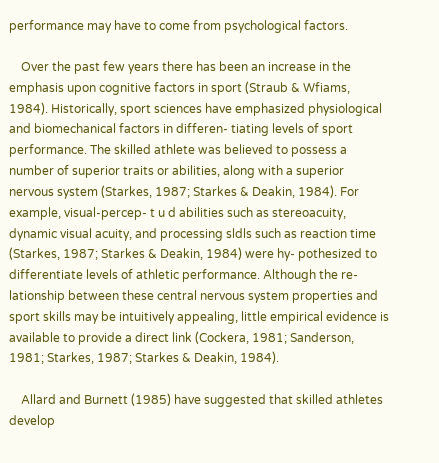performance may have to come from psychological factors.

    Over the past few years there has been an increase in the emphasis upon cognitive factors in sport (Straub & Wfiams, 1984). Historically, sport sciences have emphasized physiological and biomechanical factors in differen- tiating levels of sport performance. The skilled athlete was believed to possess a number of superior traits or abilities, along with a superior nervous system (Starkes, 1987; Starkes & Deakin, 1984). For example, visual-percep- t u d abilities such as stereoacuity, dynamic visual acuity, and processing sldls such as reaction time (Starkes, 1987; Starkes & Deakin, 1984) were hy- pothesized to differentiate levels of athletic performance. Although the re- lationship between these central nervous system properties and sport skills may be intuitively appealing, little empirical evidence is available to provide a direct link (Cockera, 1981; Sanderson, 1981; Starkes, 1987; Starkes & Deakin, 1984).

    Allard and Burnett (1985) have suggested that skilled athletes develop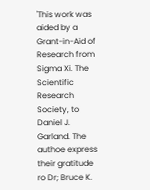'This work was aided by a Grant-in-Aid of Research from Sigma Xi. The Scientific Research Society, to Daniel J. Garland. The authoe express their gratitude ro Dr; Bruce K.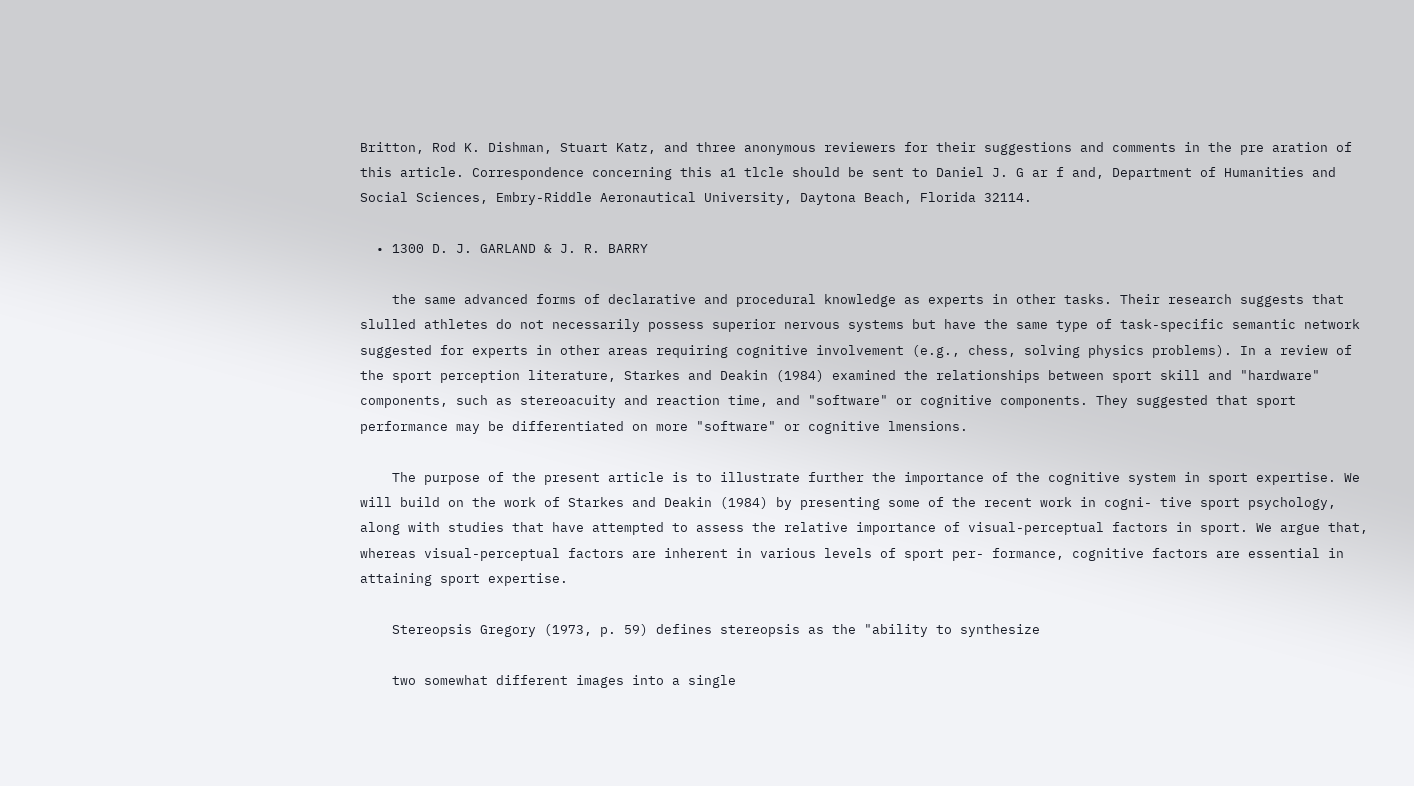Britton, Rod K. Dishman, Stuart Katz, and three anonymous reviewers for their suggestions and comments in the pre aration of this article. Correspondence concerning this a1 tlcle should be sent to Daniel J. G ar f and, Department of Humanities and Social Sciences, Embry-Riddle Aeronautical University, Daytona Beach, Florida 32114.

  • 1300 D. J. GARLAND & J. R. BARRY

    the same advanced forms of declarative and procedural knowledge as experts in other tasks. Their research suggests that slulled athletes do not necessarily possess superior nervous systems but have the same type of task-specific semantic network suggested for experts in other areas requiring cognitive involvement (e.g., chess, solving physics problems). In a review of the sport perception literature, Starkes and Deakin (1984) examined the relationships between sport skill and "hardware" components, such as stereoacuity and reaction time, and "software" or cognitive components. They suggested that sport performance may be differentiated on more "software" or cognitive lmensions.

    The purpose of the present article is to illustrate further the importance of the cognitive system in sport expertise. We will build on the work of Starkes and Deakin (1984) by presenting some of the recent work in cogni- tive sport psychology, along with studies that have attempted to assess the relative importance of visual-perceptual factors in sport. We argue that, whereas visual-perceptual factors are inherent in various levels of sport per- formance, cognitive factors are essential in attaining sport expertise.

    Stereopsis Gregory (1973, p. 59) defines stereopsis as the "ability to synthesize

    two somewhat different images into a single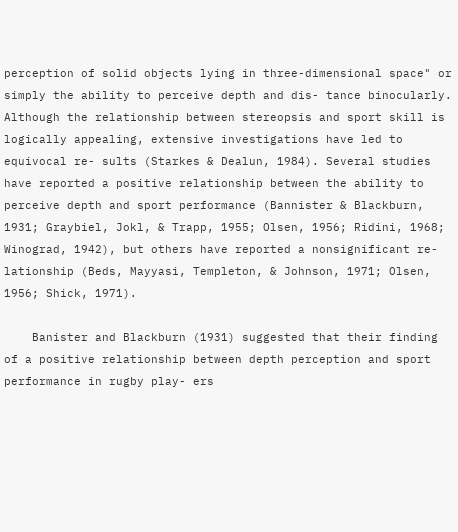perception of solid objects lying in three-dimensional space" or simply the ability to perceive depth and dis- tance binocularly. Although the relationship between stereopsis and sport skill is logically appealing, extensive investigations have led to equivocal re- sults (Starkes & Dealun, 1984). Several studies have reported a positive relationship between the ability to perceive depth and sport performance (Bannister & Blackburn, 1931; Graybiel, Jokl, & Trapp, 1955; Olsen, 1956; Ridini, 1968; Winograd, 1942), but others have reported a nonsignificant re- lationship (Beds, Mayyasi, Templeton, & Johnson, 1971; Olsen, 1956; Shick, 1971).

    Banister and Blackburn (1931) suggested that their finding of a positive relationship between depth perception and sport performance in rugby play- ers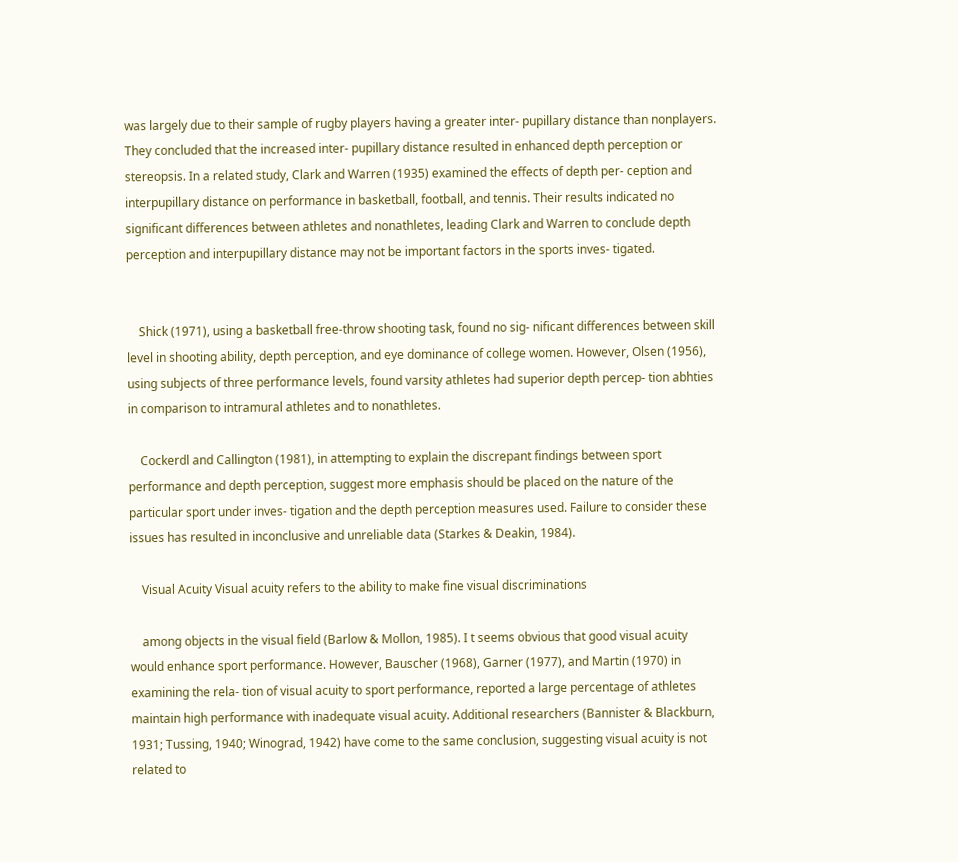was largely due to their sample of rugby players having a greater inter- pupillary distance than nonplayers. They concluded that the increased inter- pupillary distance resulted in enhanced depth perception or stereopsis. In a related study, Clark and Warren (1935) examined the effects of depth per- ception and interpupillary distance on performance in basketball, football, and tennis. Their results indicated no significant differences between athletes and nonathletes, leading Clark and Warren to conclude depth perception and interpupillary distance may not be important factors in the sports inves- tigated.


    Shick (1971), using a basketball free-throw shooting task, found no sig- nificant differences between skill level in shooting ability, depth perception, and eye dominance of college women. However, Olsen (1956), using subjects of three performance levels, found varsity athletes had superior depth percep- tion abhties in comparison to intramural athletes and to nonathletes.

    Cockerdl and Callington (1981), in attempting to explain the discrepant findings between sport performance and depth perception, suggest more emphasis should be placed on the nature of the particular sport under inves- tigation and the depth perception measures used. Failure to consider these issues has resulted in inconclusive and unreliable data (Starkes & Deakin, 1984).

    Visual Acuity Visual acuity refers to the ability to make fine visual discriminations

    among objects in the visual field (Barlow & Mollon, 1985). I t seems obvious that good visual acuity would enhance sport performance. However, Bauscher (1968), Garner (1977), and Martin (1970) in examining the rela- tion of visual acuity to sport performance, reported a large percentage of athletes maintain high performance with inadequate visual acuity. Additional researchers (Bannister & Blackburn, 1931; Tussing, 1940; Winograd, 1942) have come to the same conclusion, suggesting visual acuity is not related to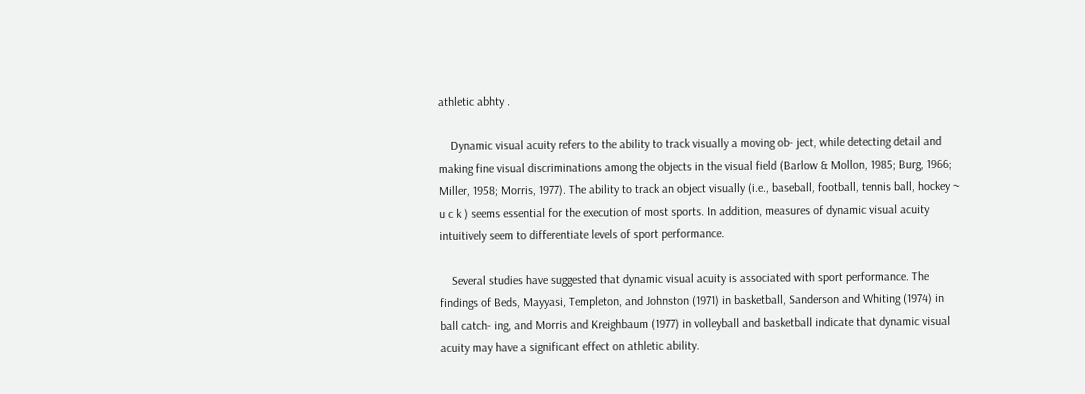athletic abhty .

    Dynamic visual acuity refers to the ability to track visually a moving ob- ject, while detecting detail and making fine visual discriminations among the objects in the visual field (Barlow & Mollon, 1985; Burg, 1966; Miller, 1958; Morris, 1977). The ability to track an object visually (i.e., baseball, football, tennis ball, hockey ~ u c k ) seems essential for the execution of most sports. In addition, measures of dynamic visual acuity intuitively seem to differentiate levels of sport performance.

    Several studies have suggested that dynamic visual acuity is associated with sport performance. The findings of Beds, Mayyasi, Templeton, and Johnston (1971) in basketball, Sanderson and Whiting (1974) in ball catch- ing, and Morris and Kreighbaum (1977) in volleyball and basketball indicate that dynamic visual acuity may have a significant effect on athletic ability.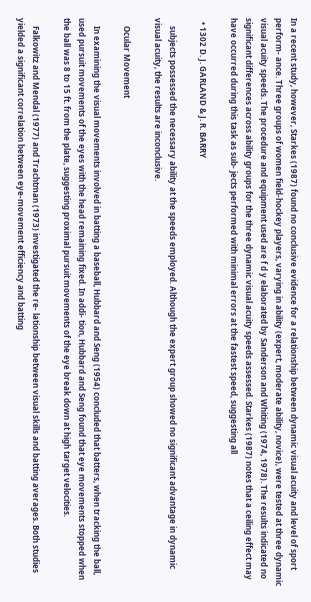In a recent study, however, Starkes (1987) found no conclusive evidence for a relationship between dynamic visual acuity and level of sport perform- ance. Three groups of women field-hockey players, varying in ability (expert, moderate ability, novice), were tested at three dynamic visual acuity speeds. The procedure and equipment used are f d y elaborated by Sanderson and Whiting (1974, 1978). The results indicated no significant differences across ability groups for the three dynamic visual acuity speeds assessed. Starkes (1987) notes that a ceiling effect may have occurred during this task as sub- jects performed with minimal errors at the fastest speed, suggesting all

  • 1302 D. J. GARLAND & J. R. BARRY

    subjects possessed the necessary ability at the speeds employed. Although the expert group showed no significant advantage in dynamic visual acuity, the results are inconclusive.

    Ocular Movement

    In examining the visual movements involved in batting a baseball, Hubbard and Seng (1954) concluded that batters, when tracking the ball, used pursuit movements of the eyes with the head remaining fixed. In addi- tion, Hubbard and Seng found that eye movements stopped when the ball was 8 to 15 ft. from the plate, suggesting proximal pursuit movements of the eye break down at high target velocities.

    Falkowitz and Mendal (1977) and Trachtman (1973) investigated the re- lationship between visual skills and batting averages. Both studies yielded a significant correlation between eye-movement efficiency and batting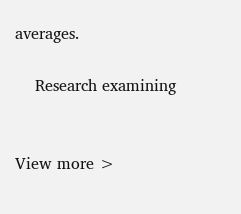averages.

    Research examining


View more >